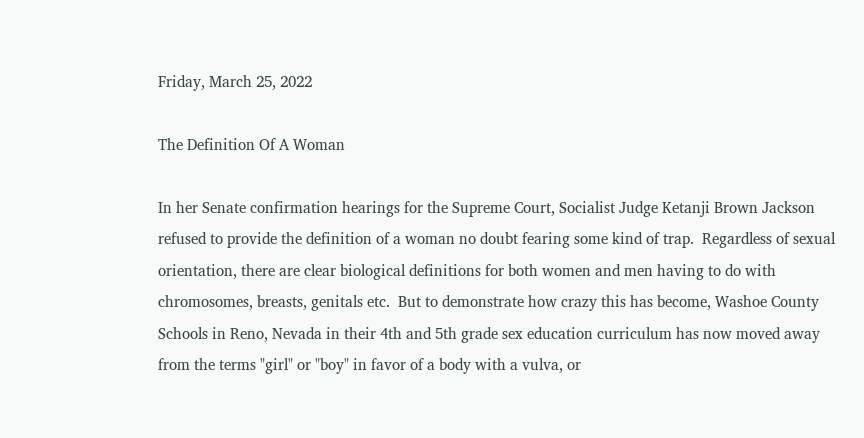Friday, March 25, 2022

The Definition Of A Woman

In her Senate confirmation hearings for the Supreme Court, Socialist Judge Ketanji Brown Jackson refused to provide the definition of a woman no doubt fearing some kind of trap.  Regardless of sexual orientation, there are clear biological definitions for both women and men having to do with chromosomes, breasts, genitals etc.  But to demonstrate how crazy this has become, Washoe County Schools in Reno, Nevada in their 4th and 5th grade sex education curriculum has now moved away from the terms "girl" or "boy" in favor of a body with a vulva, or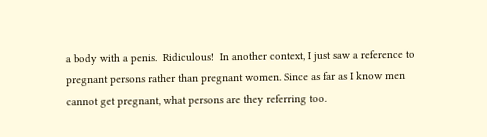a body with a penis.  Ridiculous!  In another context, I just saw a reference to pregnant persons rather than pregnant women. Since as far as I know men cannot get pregnant, what persons are they referring too.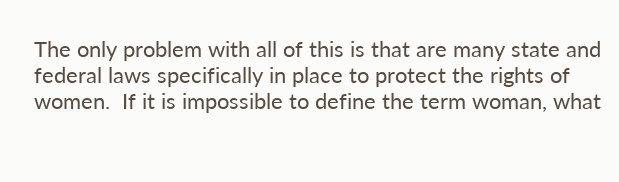The only problem with all of this is that are many state and federal laws specifically in place to protect the rights of women.  If it is impossible to define the term woman, what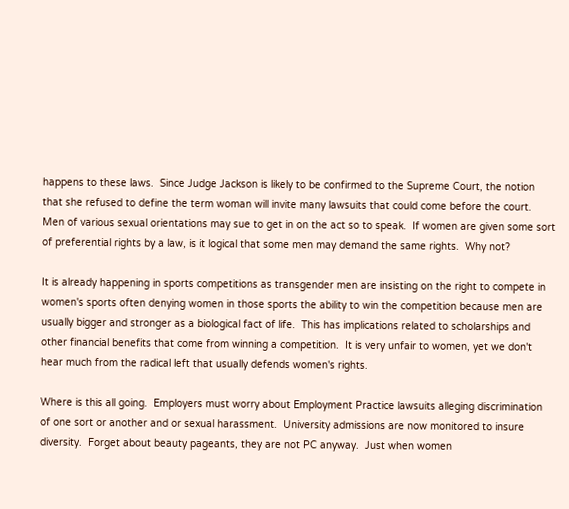happens to these laws.  Since Judge Jackson is likely to be confirmed to the Supreme Court, the notion that she refused to define the term woman will invite many lawsuits that could come before the court.  Men of various sexual orientations may sue to get in on the act so to speak.  If women are given some sort of preferential rights by a law, is it logical that some men may demand the same rights.  Why not?

It is already happening in sports competitions as transgender men are insisting on the right to compete in women's sports often denying women in those sports the ability to win the competition because men are usually bigger and stronger as a biological fact of life.  This has implications related to scholarships and other financial benefits that come from winning a competition.  It is very unfair to women, yet we don't hear much from the radical left that usually defends women's rights.

Where is this all going.  Employers must worry about Employment Practice lawsuits alleging discrimination of one sort or another and or sexual harassment.  University admissions are now monitored to insure diversity.  Forget about beauty pageants, they are not PC anyway.  Just when women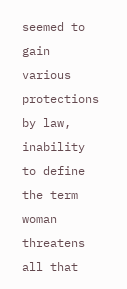seemed to gain various protections by law, inability to define the term woman threatens all that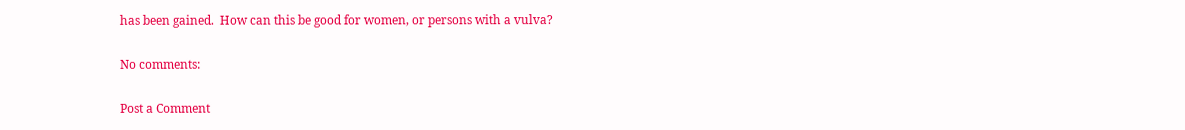has been gained.  How can this be good for women, or persons with a vulva?

No comments:

Post a Comment